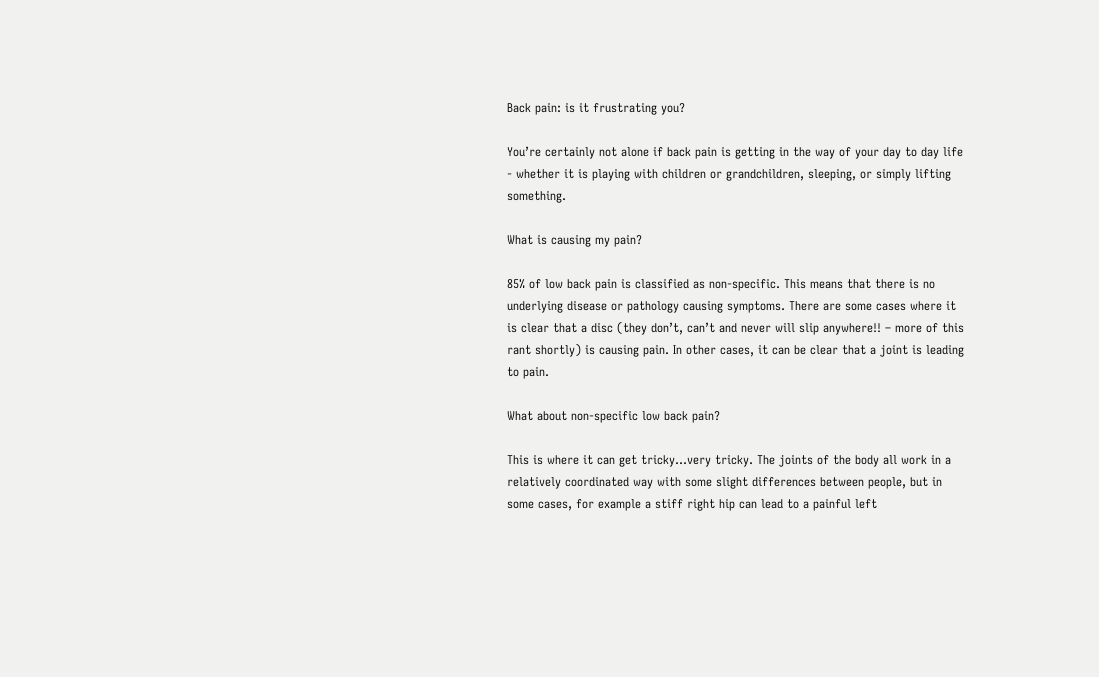Back pain: is it frustrating you?

You’re certainly not alone if back pain is getting in the way of your day to day life - whether it is playing with children or grandchildren, sleeping, or simply lifting something.

What is causing my pain?

85% of low back pain is classified as non-specific. This means that there is no underlying disease or pathology causing symptoms. There are some cases where it is clear that a disc (they don’t, can’t and never will slip anywhere!! – more of this rant shortly) is causing pain. In other cases, it can be clear that a joint is leading to pain.

What about non-specific low back pain?

This is where it can get tricky…very tricky. The joints of the body all work in a relatively coordinated way with some slight differences between people, but in some cases, for example a stiff right hip can lead to a painful left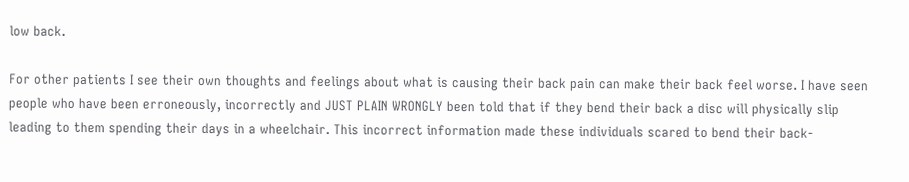low back.

For other patients I see their own thoughts and feelings about what is causing their back pain can make their back feel worse. I have seen people who have been erroneously, incorrectly and JUST PLAIN WRONGLY been told that if they bend their back a disc will physically slip leading to them spending their days in a wheelchair. This incorrect information made these individuals scared to bend their back-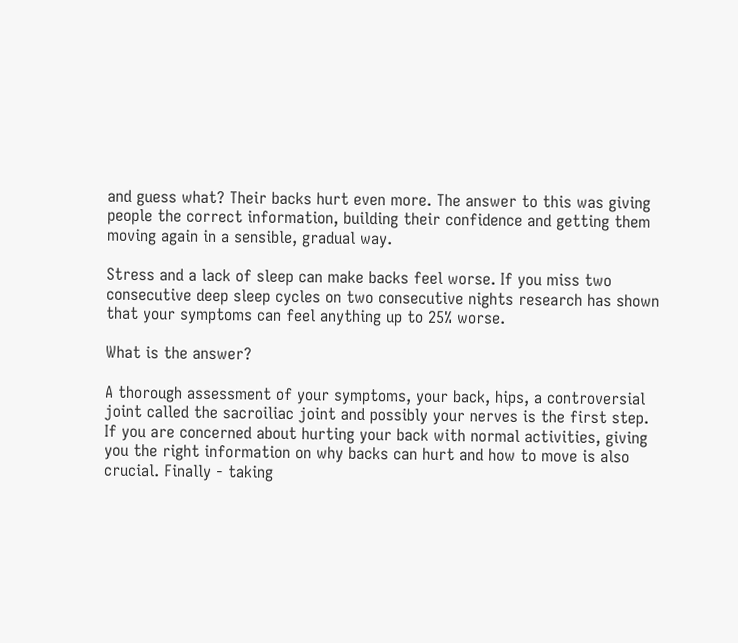and guess what? Their backs hurt even more. The answer to this was giving people the correct information, building their confidence and getting them moving again in a sensible, gradual way.

Stress and a lack of sleep can make backs feel worse. If you miss two consecutive deep sleep cycles on two consecutive nights research has shown that your symptoms can feel anything up to 25% worse.

What is the answer?

A thorough assessment of your symptoms, your back, hips, a controversial joint called the sacroiliac joint and possibly your nerves is the first step. If you are concerned about hurting your back with normal activities, giving you the right information on why backs can hurt and how to move is also crucial. Finally - taking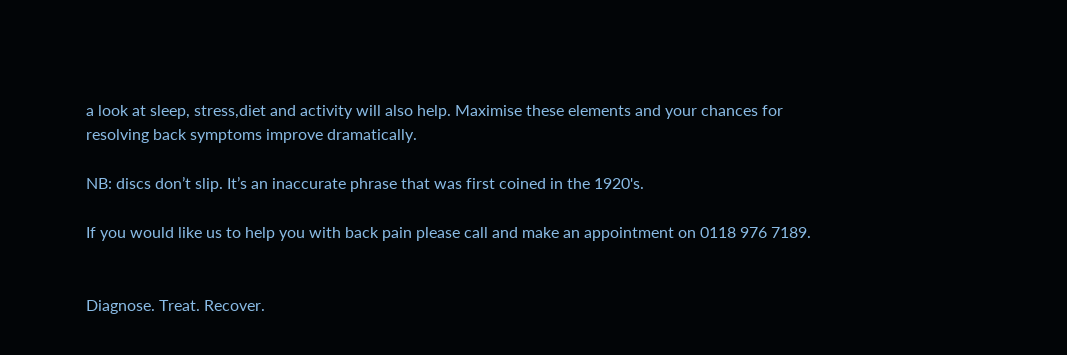a look at sleep, stress,diet and activity will also help. Maximise these elements and your chances for resolving back symptoms improve dramatically.

NB: discs don’t slip. It’s an inaccurate phrase that was first coined in the 1920's.

If you would like us to help you with back pain please call and make an appointment on 0118 976 7189.


Diagnose. Treat. Recover.